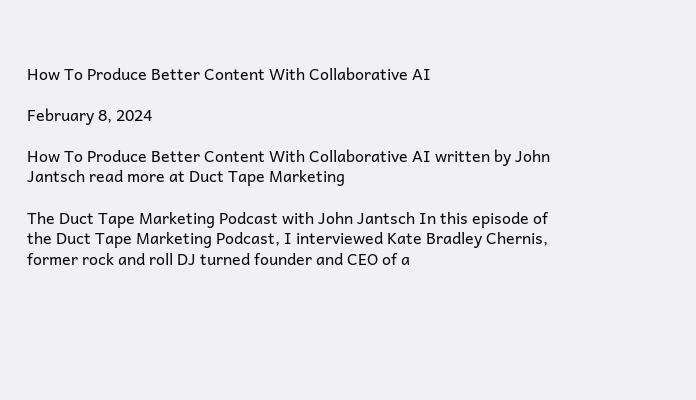How To Produce Better Content With Collaborative AI

February 8, 2024

How To Produce Better Content With Collaborative AI written by John Jantsch read more at Duct Tape Marketing

The Duct Tape Marketing Podcast with John Jantsch In this episode of the Duct Tape Marketing Podcast, I interviewed Kate Bradley Chernis, former rock and roll DJ turned founder and CEO of a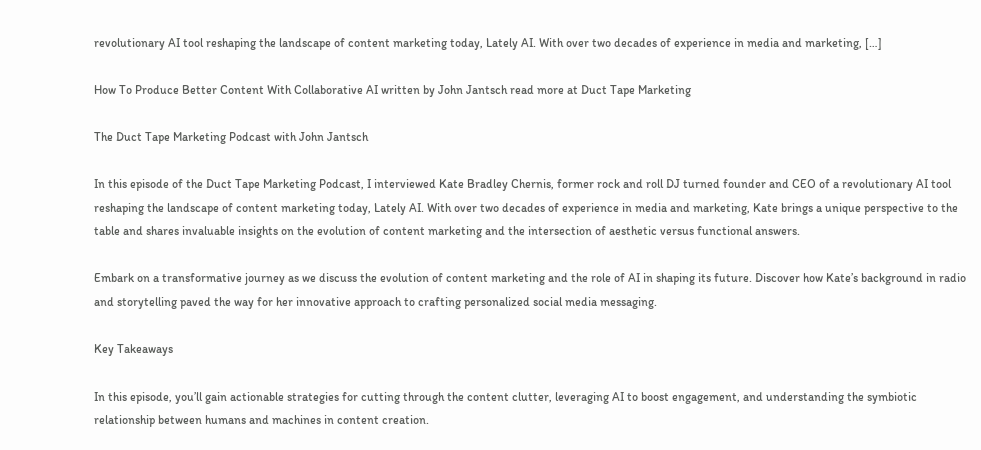revolutionary AI tool reshaping the landscape of content marketing today, Lately AI. With over two decades of experience in media and marketing, […]

How To Produce Better Content With Collaborative AI written by John Jantsch read more at Duct Tape Marketing

The Duct Tape Marketing Podcast with John Jantsch

In this episode of the Duct Tape Marketing Podcast, I interviewed Kate Bradley Chernis, former rock and roll DJ turned founder and CEO of a revolutionary AI tool reshaping the landscape of content marketing today, Lately AI. With over two decades of experience in media and marketing, Kate brings a unique perspective to the table and shares invaluable insights on the evolution of content marketing and the intersection of aesthetic versus functional answers.

Embark on a transformative journey as we discuss the evolution of content marketing and the role of AI in shaping its future. Discover how Kate’s background in radio and storytelling paved the way for her innovative approach to crafting personalized social media messaging.

Key Takeaways

In this episode, you’ll gain actionable strategies for cutting through the content clutter, leveraging AI to boost engagement, and understanding the symbiotic relationship between humans and machines in content creation.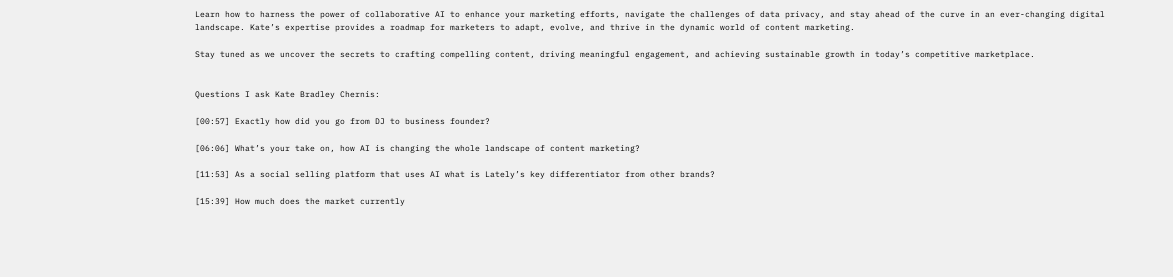Learn how to harness the power of collaborative AI to enhance your marketing efforts, navigate the challenges of data privacy, and stay ahead of the curve in an ever-changing digital landscape. Kate’s expertise provides a roadmap for marketers to adapt, evolve, and thrive in the dynamic world of content marketing.

Stay tuned as we uncover the secrets to crafting compelling content, driving meaningful engagement, and achieving sustainable growth in today’s competitive marketplace.


Questions I ask Kate Bradley Chernis:

[00:57] Exactly how did you go from DJ to business founder?

[06:06] What’s your take on, how AI is changing the whole landscape of content marketing?

[11:53] As a social selling platform that uses AI what is Lately’s key differentiator from other brands?

[15:39] How much does the market currently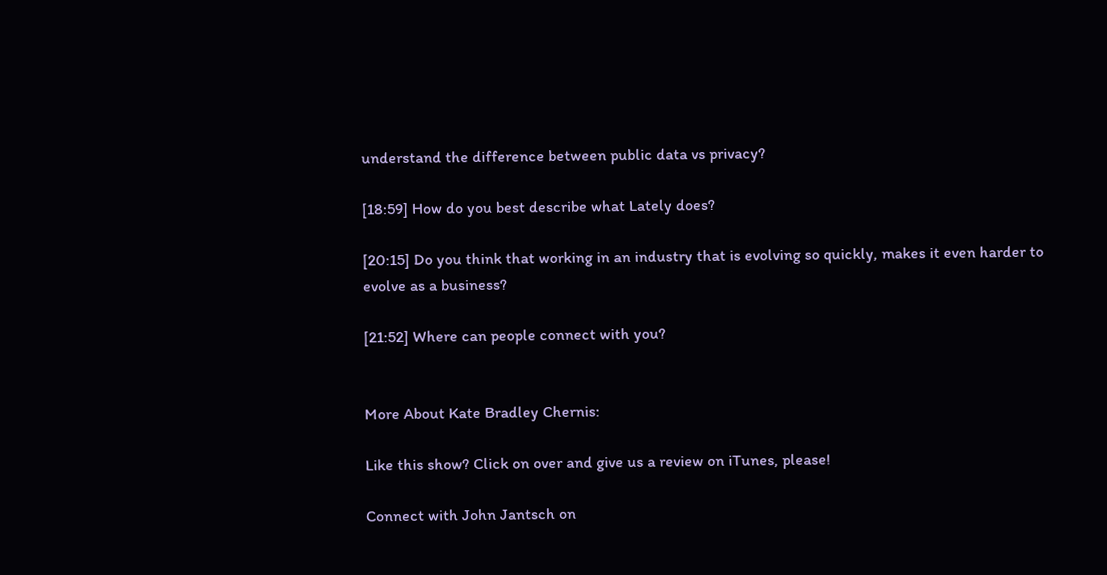understand the difference between public data vs privacy?

[18:59] How do you best describe what Lately does?

[20:15] Do you think that working in an industry that is evolving so quickly, makes it even harder to evolve as a business?

[21:52] Where can people connect with you?


More About Kate Bradley Chernis:

Like this show? Click on over and give us a review on iTunes, please!

Connect with John Jantsch on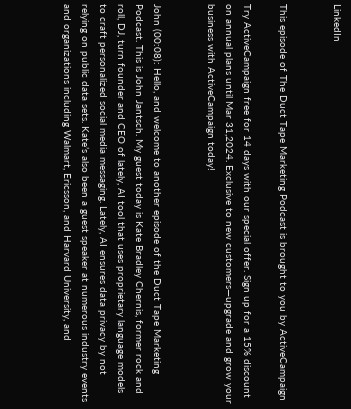LinkedIn


This episode of The Duct Tape Marketing Podcast is brought to you by ActiveCampaign

Try ActiveCampaign free for 14 days with our special offer. Sign up for a 15% discount on annual plans until Mar 31,2024. Exclusive to new customers—upgrade and grow your business with ActiveCampaign today!


John (00:08): Hello, and welcome to another episode of the Duct Tape Marketing Podcast. This is John Jantsch. My guest today is Kate Bradley Chernis, former rock and roll, DJ, turn founder and CEO of lately, AI tool that uses proprietary language models to craft personalized social media messaging. Lately, AI ensures data privacy by not relying on public data sets. Kate’s also been a guest speaker at numerous industry events and organizations including Walmart, Ericsson, and Harvard University, and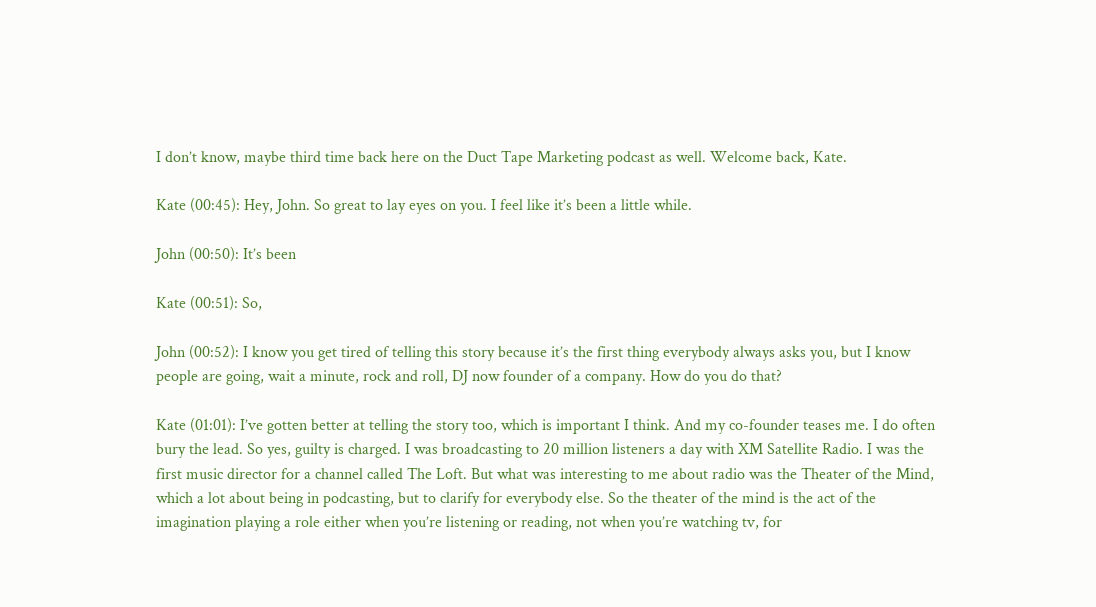I don’t know, maybe third time back here on the Duct Tape Marketing podcast as well. Welcome back, Kate.

Kate (00:45): Hey, John. So great to lay eyes on you. I feel like it’s been a little while.

John (00:50): It’s been

Kate (00:51): So,

John (00:52): I know you get tired of telling this story because it’s the first thing everybody always asks you, but I know people are going, wait a minute, rock and roll, DJ now founder of a company. How do you do that?

Kate (01:01): I’ve gotten better at telling the story too, which is important I think. And my co-founder teases me. I do often bury the lead. So yes, guilty is charged. I was broadcasting to 20 million listeners a day with XM Satellite Radio. I was the first music director for a channel called The Loft. But what was interesting to me about radio was the Theater of the Mind, which a lot about being in podcasting, but to clarify for everybody else. So the theater of the mind is the act of the imagination playing a role either when you’re listening or reading, not when you’re watching tv, for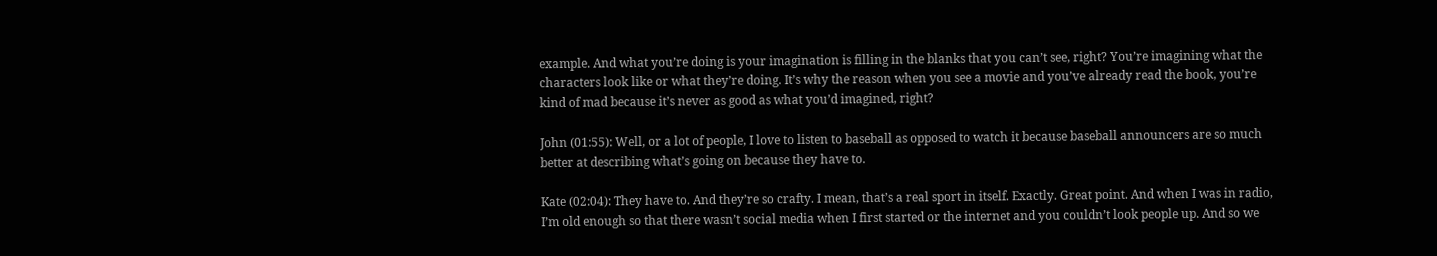example. And what you’re doing is your imagination is filling in the blanks that you can’t see, right? You’re imagining what the characters look like or what they’re doing. It’s why the reason when you see a movie and you’ve already read the book, you’re kind of mad because it’s never as good as what you’d imagined, right?

John (01:55): Well, or a lot of people, I love to listen to baseball as opposed to watch it because baseball announcers are so much better at describing what’s going on because they have to.

Kate (02:04): They have to. And they’re so crafty. I mean, that’s a real sport in itself. Exactly. Great point. And when I was in radio, I’m old enough so that there wasn’t social media when I first started or the internet and you couldn’t look people up. And so we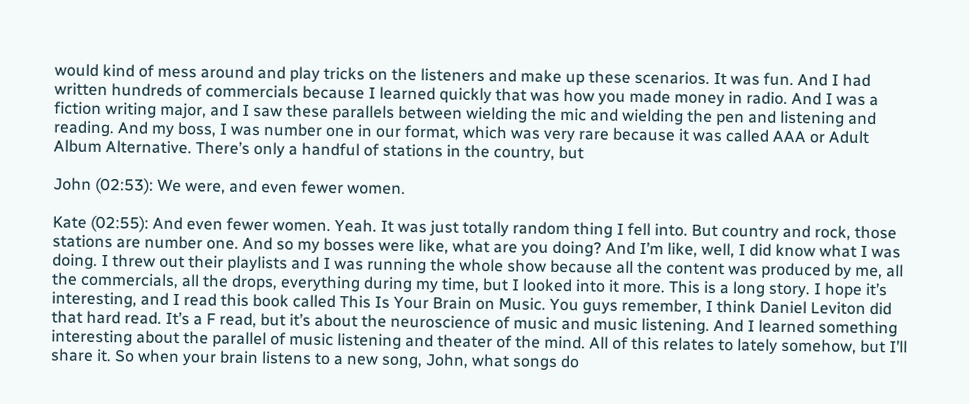would kind of mess around and play tricks on the listeners and make up these scenarios. It was fun. And I had written hundreds of commercials because I learned quickly that was how you made money in radio. And I was a fiction writing major, and I saw these parallels between wielding the mic and wielding the pen and listening and reading. And my boss, I was number one in our format, which was very rare because it was called AAA or Adult Album Alternative. There’s only a handful of stations in the country, but

John (02:53): We were, and even fewer women.

Kate (02:55): And even fewer women. Yeah. It was just totally random thing I fell into. But country and rock, those stations are number one. And so my bosses were like, what are you doing? And I’m like, well, I did know what I was doing. I threw out their playlists and I was running the whole show because all the content was produced by me, all the commercials, all the drops, everything during my time, but I looked into it more. This is a long story. I hope it’s interesting, and I read this book called This Is Your Brain on Music. You guys remember, I think Daniel Leviton did that hard read. It’s a F read, but it’s about the neuroscience of music and music listening. And I learned something interesting about the parallel of music listening and theater of the mind. All of this relates to lately somehow, but I’ll share it. So when your brain listens to a new song, John, what songs do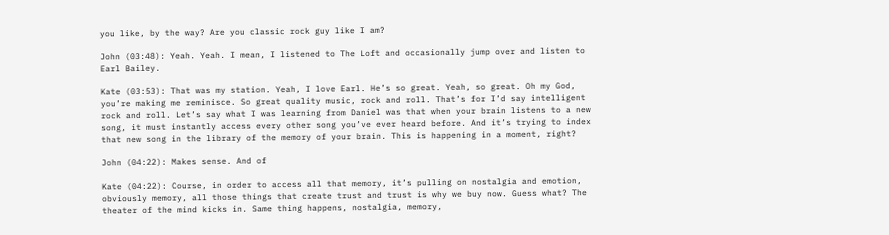you like, by the way? Are you classic rock guy like I am?

John (03:48): Yeah. Yeah. I mean, I listened to The Loft and occasionally jump over and listen to Earl Bailey.

Kate (03:53): That was my station. Yeah, I love Earl. He’s so great. Yeah, so great. Oh my God, you’re making me reminisce. So great quality music, rock and roll. That’s for I’d say intelligent rock and roll. Let’s say what I was learning from Daniel was that when your brain listens to a new song, it must instantly access every other song you’ve ever heard before. And it’s trying to index that new song in the library of the memory of your brain. This is happening in a moment, right?

John (04:22): Makes sense. And of

Kate (04:22): Course, in order to access all that memory, it’s pulling on nostalgia and emotion, obviously memory, all those things that create trust and trust is why we buy now. Guess what? The theater of the mind kicks in. Same thing happens, nostalgia, memory,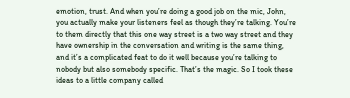emotion, trust. And when you’re doing a good job on the mic, John, you actually make your listeners feel as though they’re talking. You’re to them directly that this one way street is a two way street and they have ownership in the conversation and writing is the same thing, and it’s a complicated feat to do it well because you’re talking to nobody but also somebody specific. That’s the magic. So I took these ideas to a little company called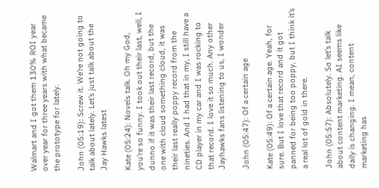Walmart and I got them 130% ROI year over year for three years with what became the prototype for lately.

John (05:19): Screw it. We’re not going to talk about lately. Let’s just talk about the Jay Hawks latest

Kate (05:24): Novels talk. Oh my God, you’re so funny. I took out their last, well, I dunno if it was their last record, but the one with cloud something cloud, it was their last really poppy record from the nineties. And I had that in my, I still have a CD player in my car and I was rocking to that record. I love it so much. Any other Jayhawks fans listening to us, I wonder

John (05:47): Of a certain age

Kate (05:49): Of a certain age. Yeah, for sure. But I love that record and it got panned for being too poppy, but I think it’s a real lot of gold in there.

John (05:57): Absolutely. So let’s talk about content marketing. AI seems like daily is changing. I mean, content marketing has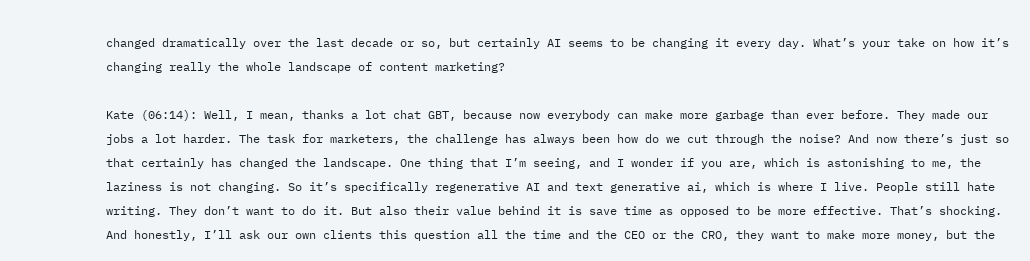changed dramatically over the last decade or so, but certainly AI seems to be changing it every day. What’s your take on how it’s changing really the whole landscape of content marketing?

Kate (06:14): Well, I mean, thanks a lot chat GBT, because now everybody can make more garbage than ever before. They made our jobs a lot harder. The task for marketers, the challenge has always been how do we cut through the noise? And now there’s just so that certainly has changed the landscape. One thing that I’m seeing, and I wonder if you are, which is astonishing to me, the laziness is not changing. So it’s specifically regenerative AI and text generative ai, which is where I live. People still hate writing. They don’t want to do it. But also their value behind it is save time as opposed to be more effective. That’s shocking. And honestly, I’ll ask our own clients this question all the time and the CEO or the CRO, they want to make more money, but the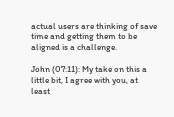actual users are thinking of save time and getting them to be aligned is a challenge.

John (07:11): My take on this a little bit, I agree with you, at least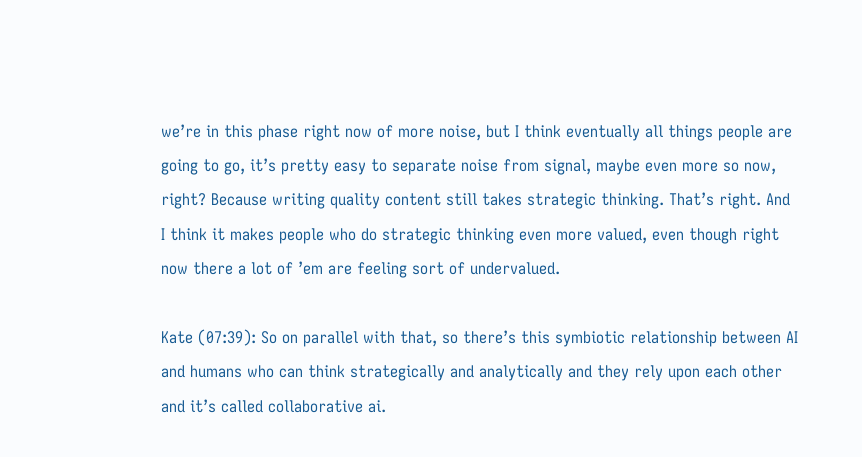we’re in this phase right now of more noise, but I think eventually all things people are going to go, it’s pretty easy to separate noise from signal, maybe even more so now, right? Because writing quality content still takes strategic thinking. That’s right. And I think it makes people who do strategic thinking even more valued, even though right now there a lot of ’em are feeling sort of undervalued.

Kate (07:39): So on parallel with that, so there’s this symbiotic relationship between AI and humans who can think strategically and analytically and they rely upon each other and it’s called collaborative ai.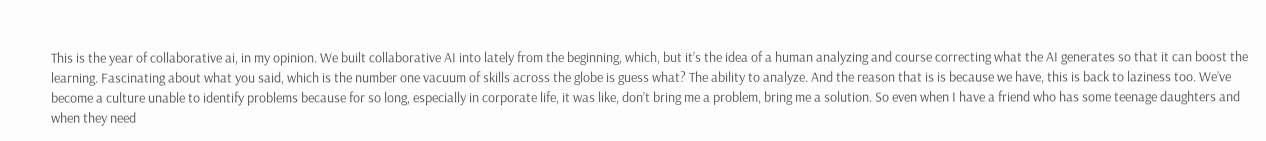This is the year of collaborative ai, in my opinion. We built collaborative AI into lately from the beginning, which, but it’s the idea of a human analyzing and course correcting what the AI generates so that it can boost the learning. Fascinating about what you said, which is the number one vacuum of skills across the globe is guess what? The ability to analyze. And the reason that is is because we have, this is back to laziness too. We’ve become a culture unable to identify problems because for so long, especially in corporate life, it was like, don’t bring me a problem, bring me a solution. So even when I have a friend who has some teenage daughters and when they need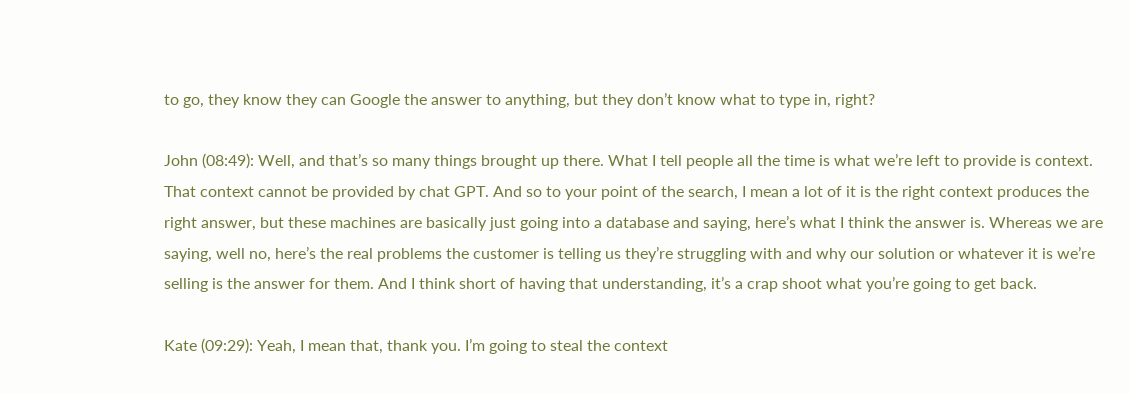to go, they know they can Google the answer to anything, but they don’t know what to type in, right?

John (08:49): Well, and that’s so many things brought up there. What I tell people all the time is what we’re left to provide is context. That context cannot be provided by chat GPT. And so to your point of the search, I mean a lot of it is the right context produces the right answer, but these machines are basically just going into a database and saying, here’s what I think the answer is. Whereas we are saying, well no, here’s the real problems the customer is telling us they’re struggling with and why our solution or whatever it is we’re selling is the answer for them. And I think short of having that understanding, it’s a crap shoot what you’re going to get back.

Kate (09:29): Yeah, I mean that, thank you. I’m going to steal the context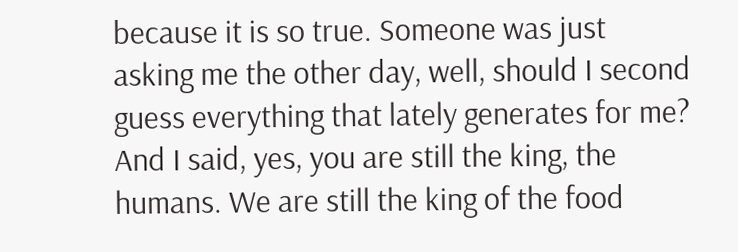because it is so true. Someone was just asking me the other day, well, should I second guess everything that lately generates for me? And I said, yes, you are still the king, the humans. We are still the king of the food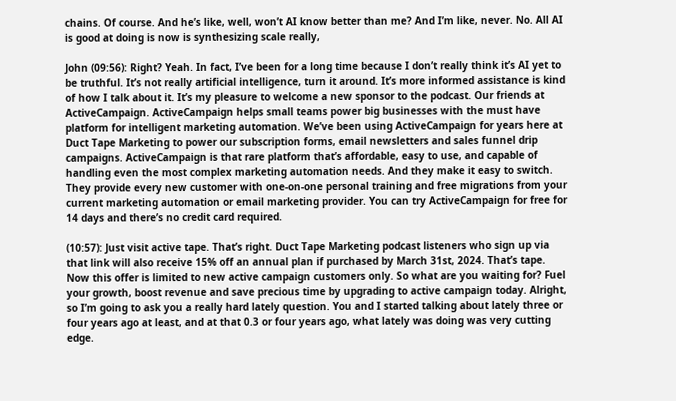chains. Of course. And he’s like, well, won’t AI know better than me? And I’m like, never. No. All AI is good at doing is now is synthesizing scale really,

John (09:56): Right? Yeah. In fact, I’ve been for a long time because I don’t really think it’s AI yet to be truthful. It’s not really artificial intelligence, turn it around. It’s more informed assistance is kind of how I talk about it. It’s my pleasure to welcome a new sponsor to the podcast. Our friends at ActiveCampaign. ActiveCampaign helps small teams power big businesses with the must have platform for intelligent marketing automation. We’ve been using ActiveCampaign for years here at Duct Tape Marketing to power our subscription forms, email newsletters and sales funnel drip campaigns. ActiveCampaign is that rare platform that’s affordable, easy to use, and capable of handling even the most complex marketing automation needs. And they make it easy to switch. They provide every new customer with one-on-one personal training and free migrations from your current marketing automation or email marketing provider. You can try ActiveCampaign for free for 14 days and there’s no credit card required.

(10:57): Just visit active tape. That’s right. Duct Tape Marketing podcast listeners who sign up via that link will also receive 15% off an annual plan if purchased by March 31st, 2024. That’s tape. Now this offer is limited to new active campaign customers only. So what are you waiting for? Fuel your growth, boost revenue and save precious time by upgrading to active campaign today. Alright, so I’m going to ask you a really hard lately question. You and I started talking about lately three or four years ago at least, and at that 0.3 or four years ago, what lately was doing was very cutting edge.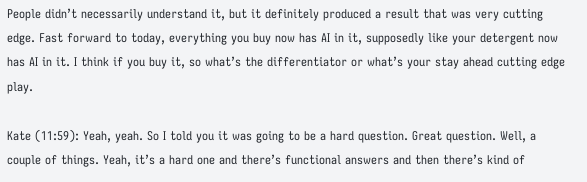People didn’t necessarily understand it, but it definitely produced a result that was very cutting edge. Fast forward to today, everything you buy now has AI in it, supposedly like your detergent now has AI in it. I think if you buy it, so what’s the differentiator or what’s your stay ahead cutting edge play.

Kate (11:59): Yeah, yeah. So I told you it was going to be a hard question. Great question. Well, a couple of things. Yeah, it’s a hard one and there’s functional answers and then there’s kind of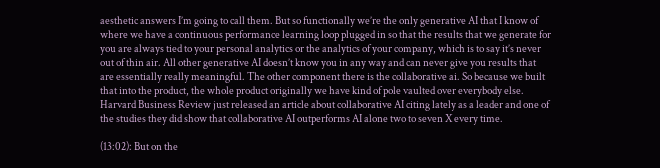aesthetic answers I’m going to call them. But so functionally we’re the only generative AI that I know of where we have a continuous performance learning loop plugged in so that the results that we generate for you are always tied to your personal analytics or the analytics of your company, which is to say it’s never out of thin air. All other generative AI doesn’t know you in any way and can never give you results that are essentially really meaningful. The other component there is the collaborative ai. So because we built that into the product, the whole product originally we have kind of pole vaulted over everybody else. Harvard Business Review just released an article about collaborative AI citing lately as a leader and one of the studies they did show that collaborative AI outperforms AI alone two to seven X every time.

(13:02): But on the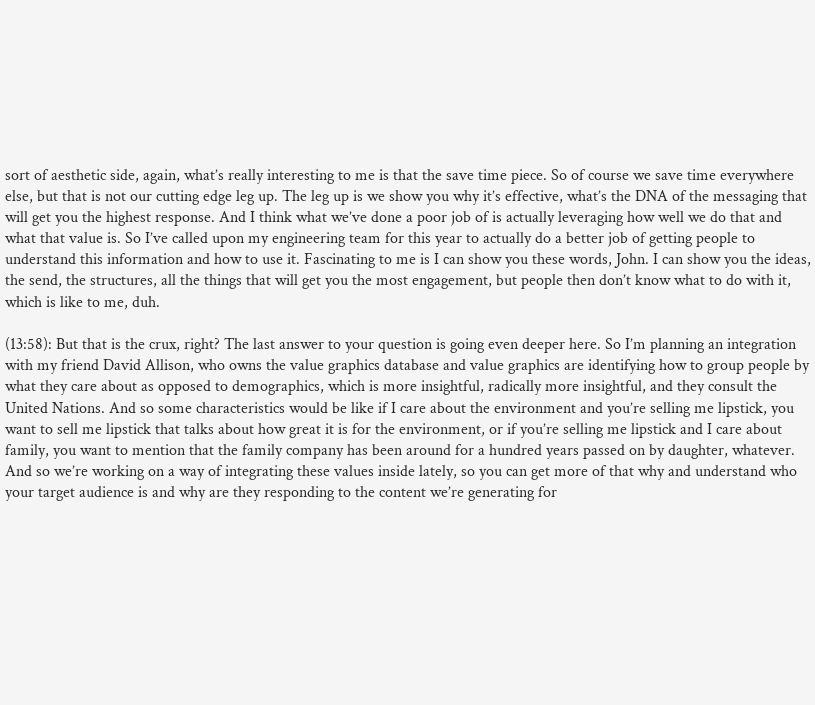sort of aesthetic side, again, what’s really interesting to me is that the save time piece. So of course we save time everywhere else, but that is not our cutting edge leg up. The leg up is we show you why it’s effective, what’s the DNA of the messaging that will get you the highest response. And I think what we’ve done a poor job of is actually leveraging how well we do that and what that value is. So I’ve called upon my engineering team for this year to actually do a better job of getting people to understand this information and how to use it. Fascinating to me is I can show you these words, John. I can show you the ideas, the send, the structures, all the things that will get you the most engagement, but people then don’t know what to do with it, which is like to me, duh.

(13:58): But that is the crux, right? The last answer to your question is going even deeper here. So I’m planning an integration with my friend David Allison, who owns the value graphics database and value graphics are identifying how to group people by what they care about as opposed to demographics, which is more insightful, radically more insightful, and they consult the United Nations. And so some characteristics would be like if I care about the environment and you’re selling me lipstick, you want to sell me lipstick that talks about how great it is for the environment, or if you’re selling me lipstick and I care about family, you want to mention that the family company has been around for a hundred years passed on by daughter, whatever. And so we’re working on a way of integrating these values inside lately, so you can get more of that why and understand who your target audience is and why are they responding to the content we’re generating for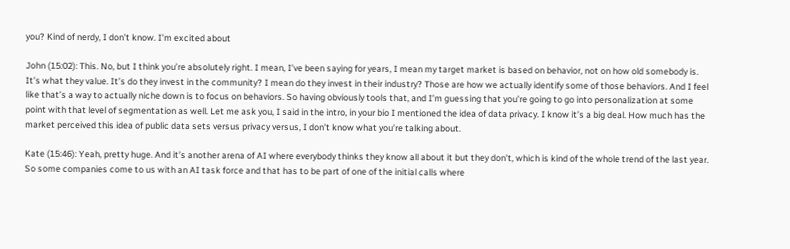you? Kind of nerdy, I don’t know. I’m excited about

John (15:02): This. No, but I think you’re absolutely right. I mean, I’ve been saying for years, I mean my target market is based on behavior, not on how old somebody is. It’s what they value. It’s do they invest in the community? I mean do they invest in their industry? Those are how we actually identify some of those behaviors. And I feel like that’s a way to actually niche down is to focus on behaviors. So having obviously tools that, and I’m guessing that you’re going to go into personalization at some point with that level of segmentation as well. Let me ask you, I said in the intro, in your bio I mentioned the idea of data privacy. I know it’s a big deal. How much has the market perceived this idea of public data sets versus privacy versus, I don’t know what you’re talking about.

Kate (15:46): Yeah, pretty huge. And it’s another arena of AI where everybody thinks they know all about it but they don’t, which is kind of the whole trend of the last year. So some companies come to us with an AI task force and that has to be part of one of the initial calls where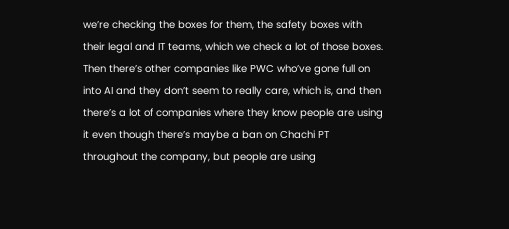we’re checking the boxes for them, the safety boxes with their legal and IT teams, which we check a lot of those boxes. Then there’s other companies like PWC who’ve gone full on into AI and they don’t seem to really care, which is, and then there’s a lot of companies where they know people are using it even though there’s maybe a ban on Chachi PT throughout the company, but people are using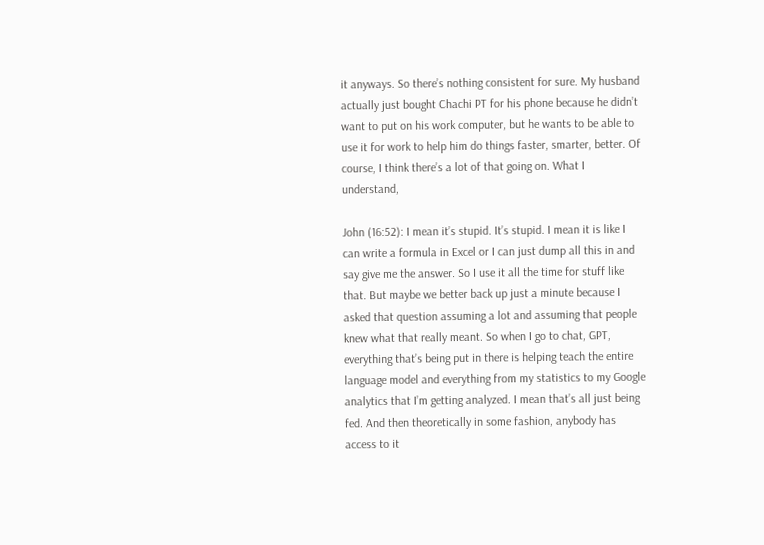it anyways. So there’s nothing consistent for sure. My husband actually just bought Chachi PT for his phone because he didn’t want to put on his work computer, but he wants to be able to use it for work to help him do things faster, smarter, better. Of course, I think there’s a lot of that going on. What I understand,

John (16:52): I mean it’s stupid. It’s stupid. I mean it is like I can write a formula in Excel or I can just dump all this in and say give me the answer. So I use it all the time for stuff like that. But maybe we better back up just a minute because I asked that question assuming a lot and assuming that people knew what that really meant. So when I go to chat, GPT, everything that’s being put in there is helping teach the entire language model and everything from my statistics to my Google analytics that I’m getting analyzed. I mean that’s all just being fed. And then theoretically in some fashion, anybody has access to it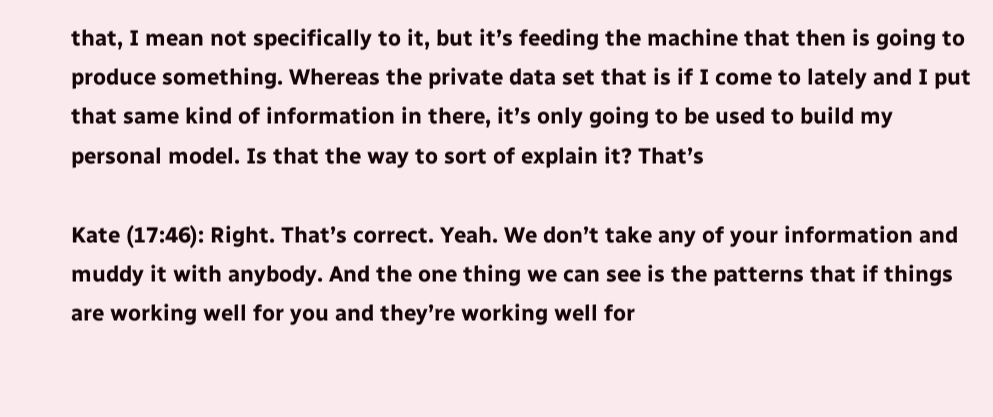that, I mean not specifically to it, but it’s feeding the machine that then is going to produce something. Whereas the private data set that is if I come to lately and I put that same kind of information in there, it’s only going to be used to build my personal model. Is that the way to sort of explain it? That’s

Kate (17:46): Right. That’s correct. Yeah. We don’t take any of your information and muddy it with anybody. And the one thing we can see is the patterns that if things are working well for you and they’re working well for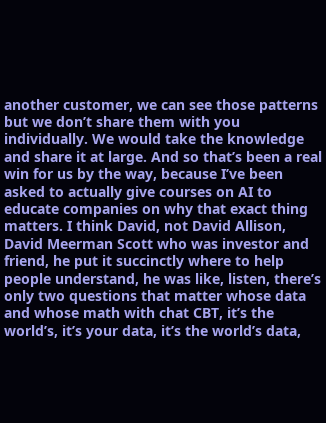another customer, we can see those patterns but we don’t share them with you individually. We would take the knowledge and share it at large. And so that’s been a real win for us by the way, because I’ve been asked to actually give courses on AI to educate companies on why that exact thing matters. I think David, not David Allison, David Meerman Scott who was investor and friend, he put it succinctly where to help people understand, he was like, listen, there’s only two questions that matter whose data and whose math with chat CBT, it’s the world’s, it’s your data, it’s the world’s data,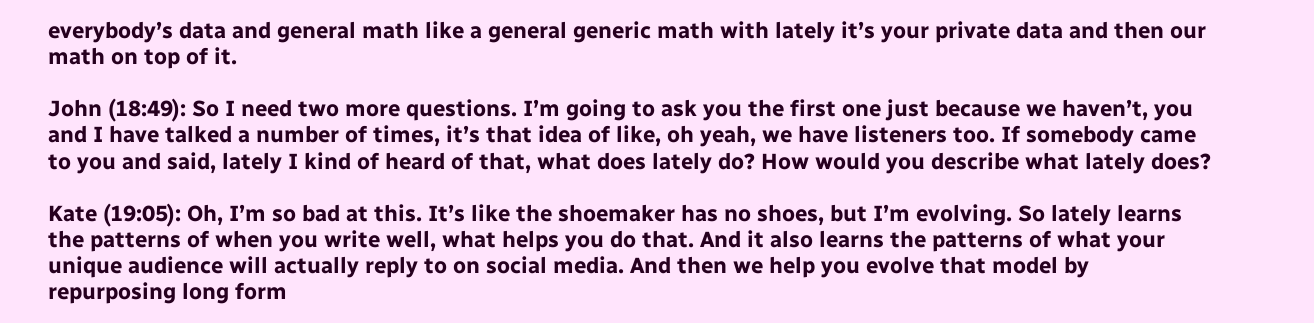everybody’s data and general math like a general generic math with lately it’s your private data and then our math on top of it.

John (18:49): So I need two more questions. I’m going to ask you the first one just because we haven’t, you and I have talked a number of times, it’s that idea of like, oh yeah, we have listeners too. If somebody came to you and said, lately I kind of heard of that, what does lately do? How would you describe what lately does?

Kate (19:05): Oh, I’m so bad at this. It’s like the shoemaker has no shoes, but I’m evolving. So lately learns the patterns of when you write well, what helps you do that. And it also learns the patterns of what your unique audience will actually reply to on social media. And then we help you evolve that model by repurposing long form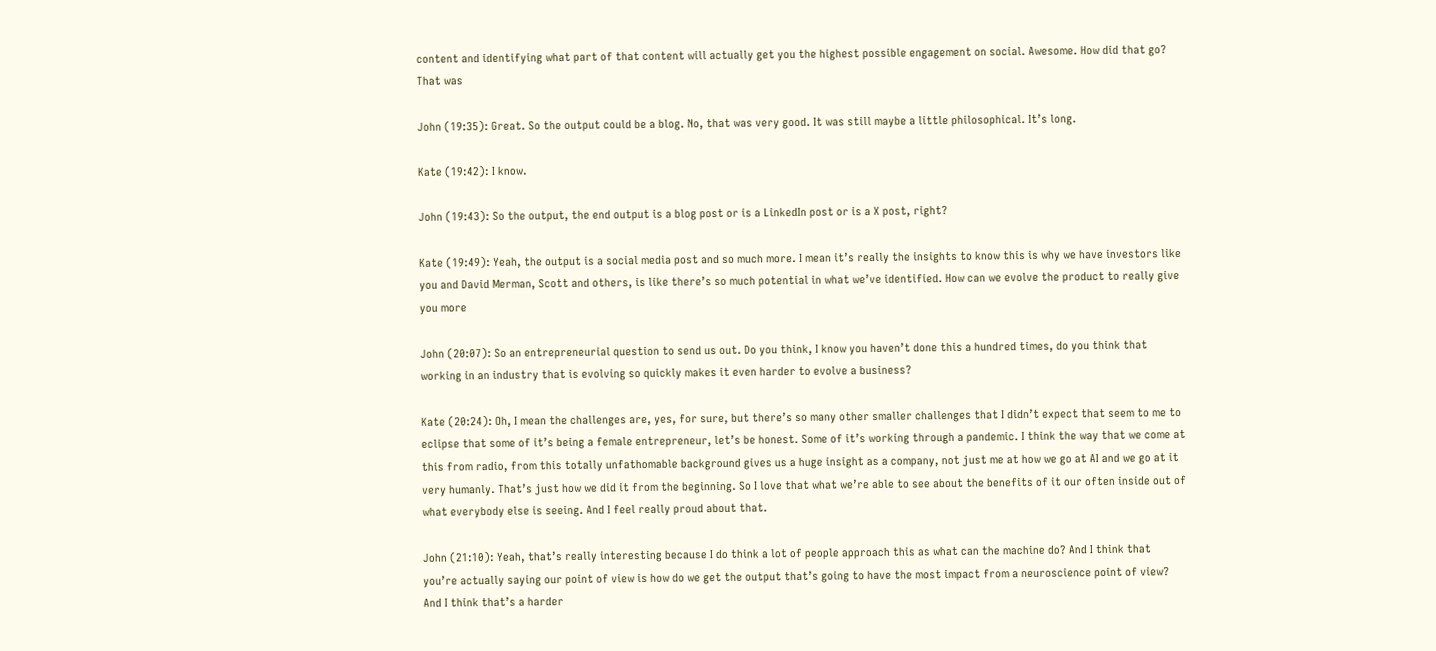content and identifying what part of that content will actually get you the highest possible engagement on social. Awesome. How did that go? That was

John (19:35): Great. So the output could be a blog. No, that was very good. It was still maybe a little philosophical. It’s long.

Kate (19:42): I know.

John (19:43): So the output, the end output is a blog post or is a LinkedIn post or is a X post, right?

Kate (19:49): Yeah, the output is a social media post and so much more. I mean it’s really the insights to know this is why we have investors like you and David Merman, Scott and others, is like there’s so much potential in what we’ve identified. How can we evolve the product to really give you more

John (20:07): So an entrepreneurial question to send us out. Do you think, I know you haven’t done this a hundred times, do you think that working in an industry that is evolving so quickly makes it even harder to evolve a business?

Kate (20:24): Oh, I mean the challenges are, yes, for sure, but there’s so many other smaller challenges that I didn’t expect that seem to me to eclipse that some of it’s being a female entrepreneur, let’s be honest. Some of it’s working through a pandemic. I think the way that we come at this from radio, from this totally unfathomable background gives us a huge insight as a company, not just me at how we go at AI and we go at it very humanly. That’s just how we did it from the beginning. So I love that what we’re able to see about the benefits of it our often inside out of what everybody else is seeing. And I feel really proud about that.

John (21:10): Yeah, that’s really interesting because I do think a lot of people approach this as what can the machine do? And I think that you’re actually saying our point of view is how do we get the output that’s going to have the most impact from a neuroscience point of view? And I think that’s a harder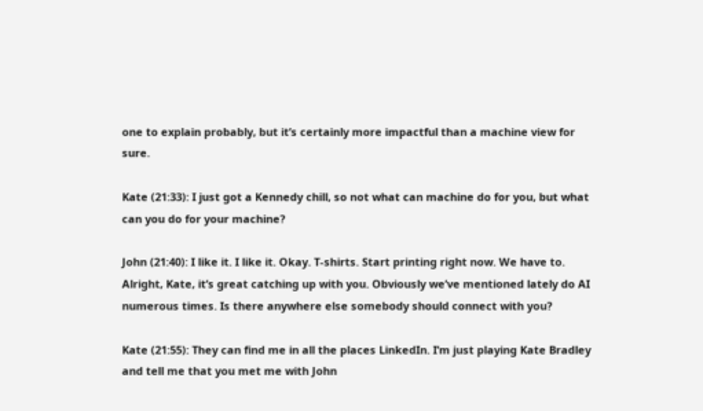one to explain probably, but it’s certainly more impactful than a machine view for sure.

Kate (21:33): I just got a Kennedy chill, so not what can machine do for you, but what can you do for your machine?

John (21:40): I like it. I like it. Okay. T-shirts. Start printing right now. We have to. Alright, Kate, it’s great catching up with you. Obviously we’ve mentioned lately do AI numerous times. Is there anywhere else somebody should connect with you?

Kate (21:55): They can find me in all the places LinkedIn. I’m just playing Kate Bradley and tell me that you met me with John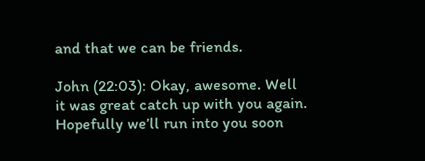and that we can be friends.

John (22:03): Okay, awesome. Well it was great catch up with you again. Hopefully we’ll run into you soon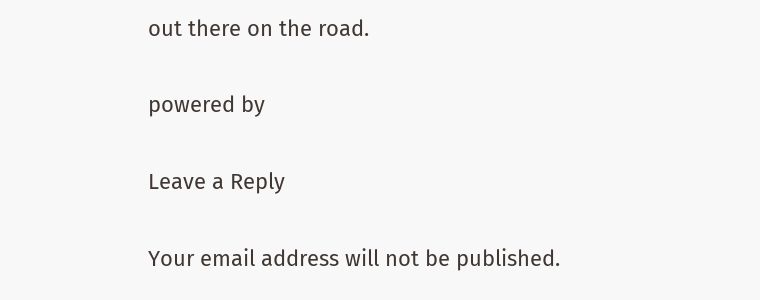out there on the road.

powered by

Leave a Reply

Your email address will not be published.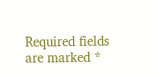Required fields are marked *